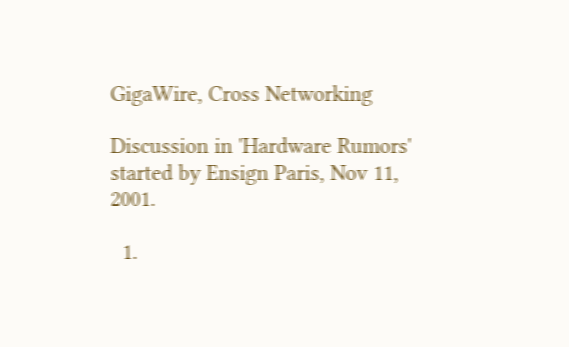GigaWire, Cross Networking

Discussion in 'Hardware Rumors' started by Ensign Paris, Nov 11, 2001.

  1.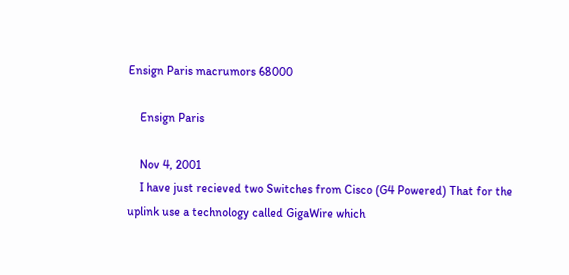Ensign Paris macrumors 68000

    Ensign Paris

    Nov 4, 2001
    I have just recieved two Switches from Cisco (G4 Powered) That for the uplink use a technology called GigaWire which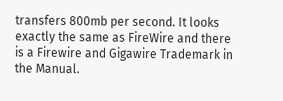transfers 800mb per second. It looks exactly the same as FireWire and there is a Firewire and Gigawire Trademark in the Manual.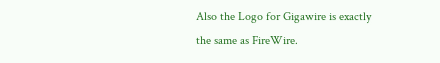Also the Logo for Gigawire is exactly the same as FireWire.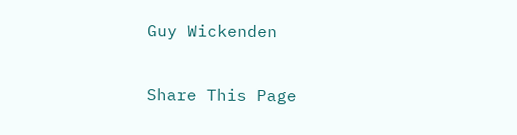Guy Wickenden

Share This Page